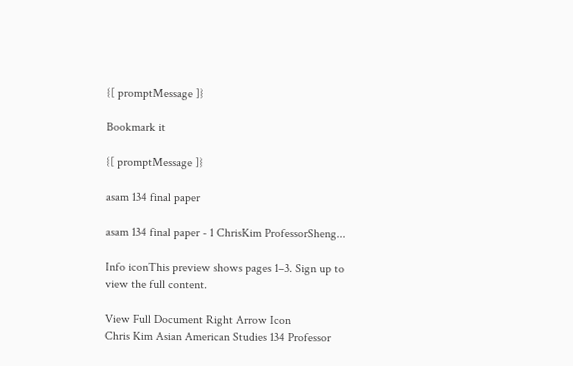{[ promptMessage ]}

Bookmark it

{[ promptMessage ]}

asam 134 final paper

asam 134 final paper - 1 ChrisKim ProfessorSheng...

Info iconThis preview shows pages 1–3. Sign up to view the full content.

View Full Document Right Arrow Icon
Chris Kim Asian American Studies 134 Professor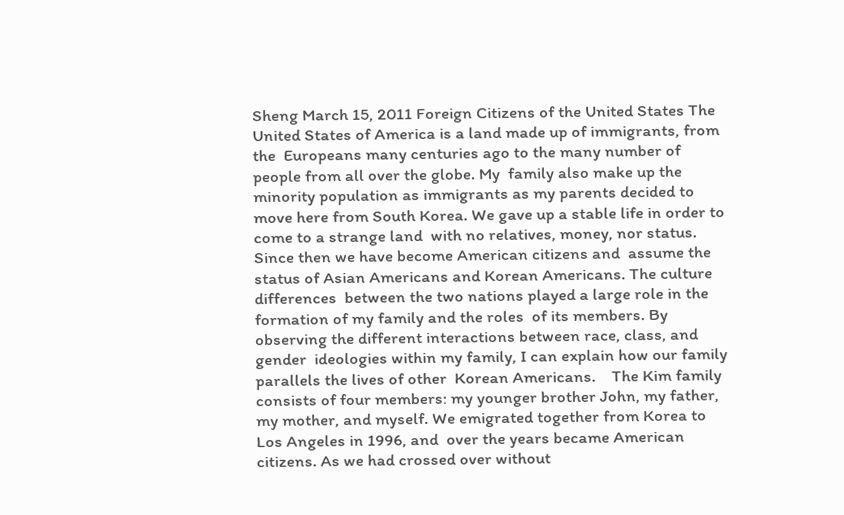Sheng March 15, 2011 Foreign Citizens of the United States The United States of America is a land made up of immigrants, from the  Europeans many centuries ago to the many number of people from all over the globe. My  family also make up the minority population as immigrants as my parents decided to  move here from South Korea. We gave up a stable life in order to come to a strange land  with no relatives, money, nor status. Since then we have become American citizens and  assume the status of Asian Americans and Korean Americans. The culture differences  between the two nations played a large role in the formation of my family and the roles  of its members. By observing the different interactions between race, class, and gender  ideologies within my family, I can explain how our family parallels the lives of other  Korean Americans.    The Kim family consists of four members: my younger brother John, my father,  my mother, and myself. We emigrated together from Korea to Los Angeles in 1996, and  over the years became American citizens. As we had crossed over without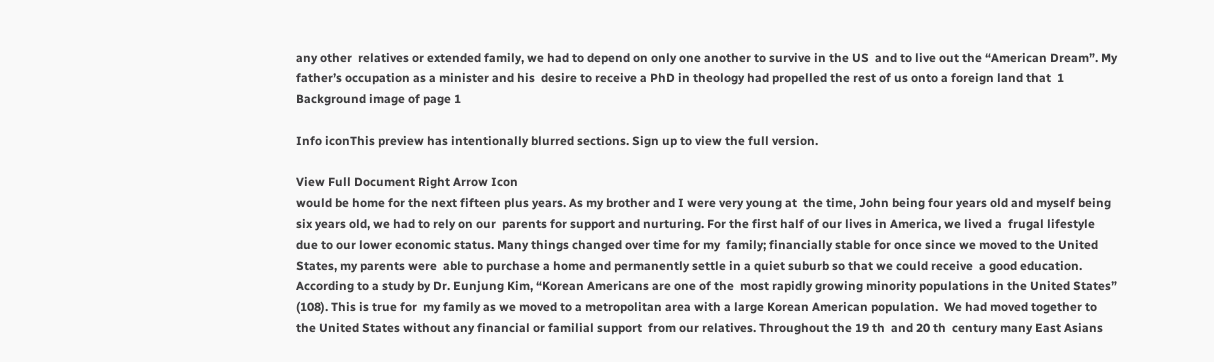any other  relatives or extended family, we had to depend on only one another to survive in the US  and to live out the “American Dream”. My father’s occupation as a minister and his  desire to receive a PhD in theology had propelled the rest of us onto a foreign land that  1
Background image of page 1

Info iconThis preview has intentionally blurred sections. Sign up to view the full version.

View Full Document Right Arrow Icon
would be home for the next fifteen plus years. As my brother and I were very young at  the time, John being four years old and myself being six years old, we had to rely on our  parents for support and nurturing. For the first half of our lives in America, we lived a  frugal lifestyle due to our lower economic status. Many things changed over time for my  family; financially stable for once since we moved to the United States, my parents were  able to purchase a home and permanently settle in a quiet suburb so that we could receive  a good education. According to a study by Dr. Eunjung Kim, “Korean Americans are one of the  most rapidly growing minority populations in the United States” (108). This is true for  my family as we moved to a metropolitan area with a large Korean American population.  We had moved together to the United States without any financial or familial support  from our relatives. Throughout the 19 th  and 20 th  century many East Asians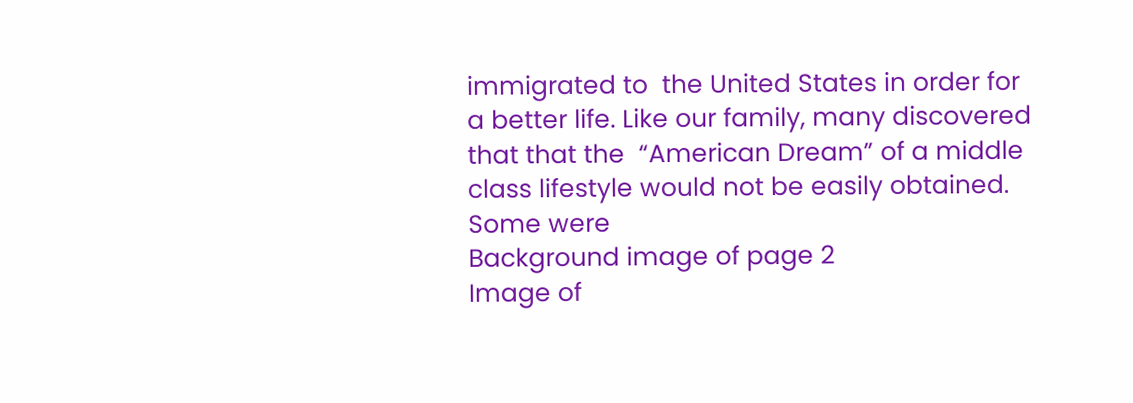immigrated to  the United States in order for a better life. Like our family, many discovered that that the  “American Dream” of a middle class lifestyle would not be easily obtained. Some were
Background image of page 2
Image of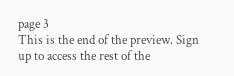page 3
This is the end of the preview. Sign up to access the rest of the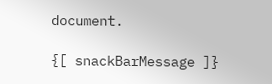document.

{[ snackBarMessage ]}